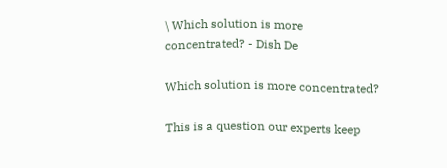\ Which solution is more concentrated? - Dish De

Which solution is more concentrated?

This is a question our experts keep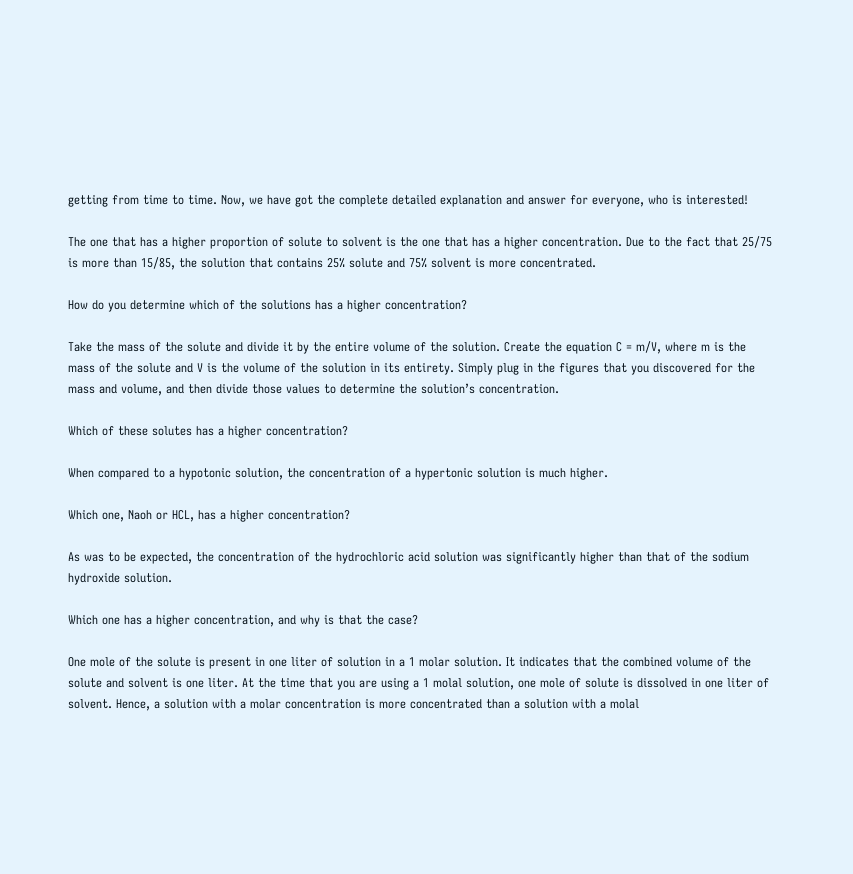getting from time to time. Now, we have got the complete detailed explanation and answer for everyone, who is interested!

The one that has a higher proportion of solute to solvent is the one that has a higher concentration. Due to the fact that 25/75 is more than 15/85, the solution that contains 25% solute and 75% solvent is more concentrated.

How do you determine which of the solutions has a higher concentration?

Take the mass of the solute and divide it by the entire volume of the solution. Create the equation C = m/V, where m is the mass of the solute and V is the volume of the solution in its entirety. Simply plug in the figures that you discovered for the mass and volume, and then divide those values to determine the solution’s concentration.

Which of these solutes has a higher concentration?

When compared to a hypotonic solution, the concentration of a hypertonic solution is much higher.

Which one, Naoh or HCL, has a higher concentration?

As was to be expected, the concentration of the hydrochloric acid solution was significantly higher than that of the sodium hydroxide solution.

Which one has a higher concentration, and why is that the case?

One mole of the solute is present in one liter of solution in a 1 molar solution. It indicates that the combined volume of the solute and solvent is one liter. At the time that you are using a 1 molal solution, one mole of solute is dissolved in one liter of solvent. Hence, a solution with a molar concentration is more concentrated than a solution with a molal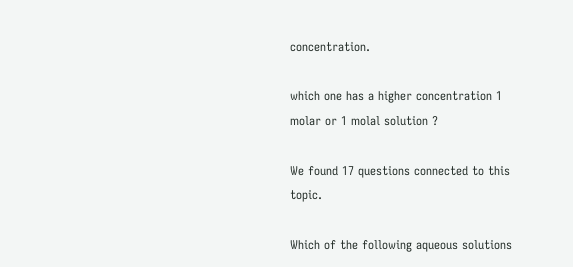concentration.

which one has a higher concentration 1 molar or 1 molal solution ?

We found 17 questions connected to this topic.

Which of the following aqueous solutions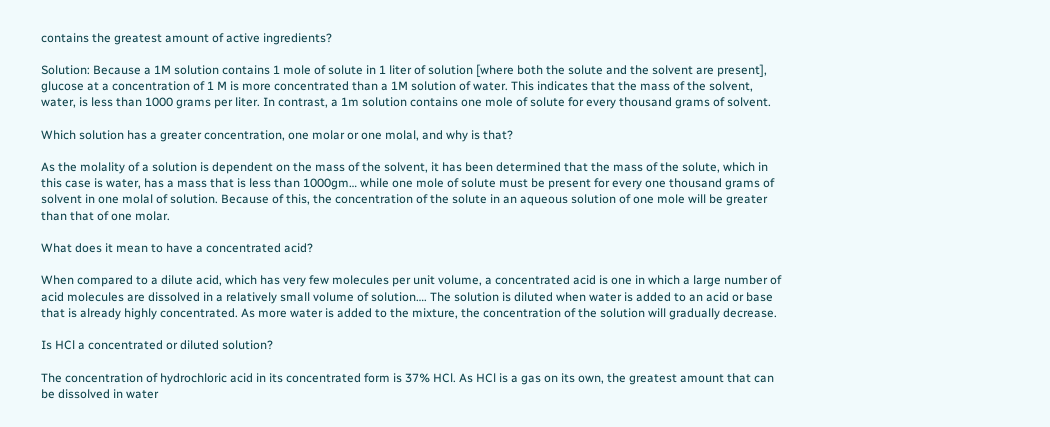contains the greatest amount of active ingredients?

Solution: Because a 1M solution contains 1 mole of solute in 1 liter of solution [where both the solute and the solvent are present], glucose at a concentration of 1 M is more concentrated than a 1M solution of water. This indicates that the mass of the solvent, water, is less than 1000 grams per liter. In contrast, a 1m solution contains one mole of solute for every thousand grams of solvent.

Which solution has a greater concentration, one molar or one molal, and why is that?

As the molality of a solution is dependent on the mass of the solvent, it has been determined that the mass of the solute, which in this case is water, has a mass that is less than 1000gm… while one mole of solute must be present for every one thousand grams of solvent in one molal of solution. Because of this, the concentration of the solute in an aqueous solution of one mole will be greater than that of one molar.

What does it mean to have a concentrated acid?

When compared to a dilute acid, which has very few molecules per unit volume, a concentrated acid is one in which a large number of acid molecules are dissolved in a relatively small volume of solution…. The solution is diluted when water is added to an acid or base that is already highly concentrated. As more water is added to the mixture, the concentration of the solution will gradually decrease.

Is HCl a concentrated or diluted solution?

The concentration of hydrochloric acid in its concentrated form is 37% HCl. As HCl is a gas on its own, the greatest amount that can be dissolved in water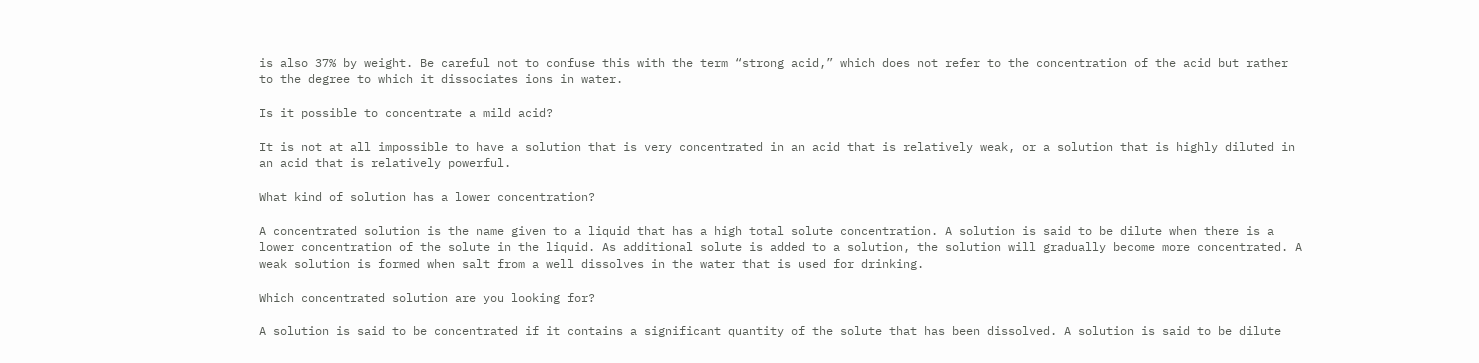is also 37% by weight. Be careful not to confuse this with the term “strong acid,” which does not refer to the concentration of the acid but rather to the degree to which it dissociates ions in water.

Is it possible to concentrate a mild acid?

It is not at all impossible to have a solution that is very concentrated in an acid that is relatively weak, or a solution that is highly diluted in an acid that is relatively powerful.

What kind of solution has a lower concentration?

A concentrated solution is the name given to a liquid that has a high total solute concentration. A solution is said to be dilute when there is a lower concentration of the solute in the liquid. As additional solute is added to a solution, the solution will gradually become more concentrated. A weak solution is formed when salt from a well dissolves in the water that is used for drinking.

Which concentrated solution are you looking for?

A solution is said to be concentrated if it contains a significant quantity of the solute that has been dissolved. A solution is said to be dilute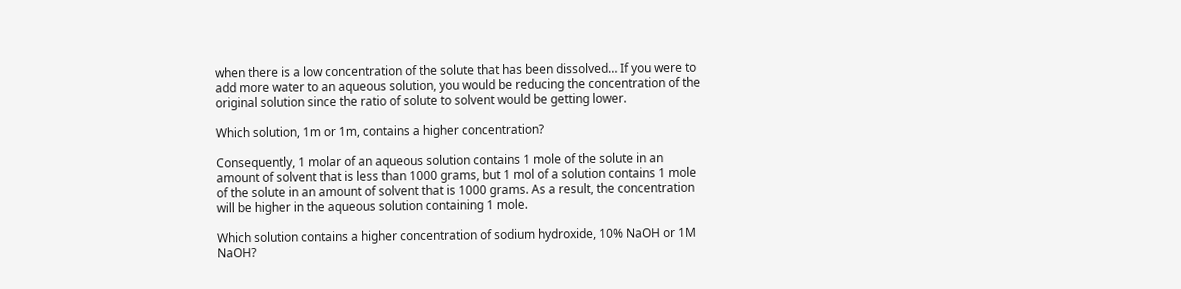when there is a low concentration of the solute that has been dissolved… If you were to add more water to an aqueous solution, you would be reducing the concentration of the original solution since the ratio of solute to solvent would be getting lower.

Which solution, 1m or 1m, contains a higher concentration?

Consequently, 1 molar of an aqueous solution contains 1 mole of the solute in an amount of solvent that is less than 1000 grams, but 1 mol of a solution contains 1 mole of the solute in an amount of solvent that is 1000 grams. As a result, the concentration will be higher in the aqueous solution containing 1 mole.

Which solution contains a higher concentration of sodium hydroxide, 10% NaOH or 1M NaOH?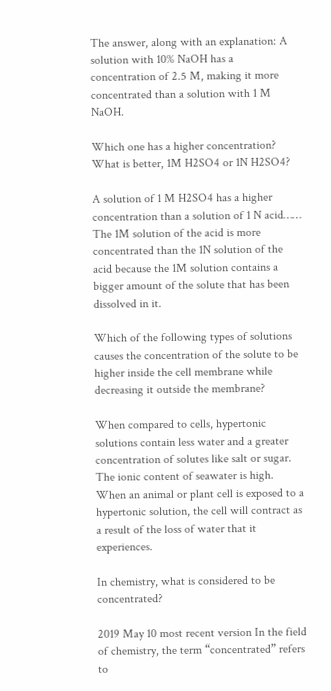The answer, along with an explanation: A solution with 10% NaOH has a concentration of 2.5 M, making it more concentrated than a solution with 1 M NaOH.

Which one has a higher concentration? What is better, 1M H2SO4 or 1N H2SO4?

A solution of 1 M H2SO4 has a higher concentration than a solution of 1 N acid…… The 1M solution of the acid is more concentrated than the 1N solution of the acid because the 1M solution contains a bigger amount of the solute that has been dissolved in it.

Which of the following types of solutions causes the concentration of the solute to be higher inside the cell membrane while decreasing it outside the membrane?

When compared to cells, hypertonic solutions contain less water and a greater concentration of solutes like salt or sugar. The ionic content of seawater is high. When an animal or plant cell is exposed to a hypertonic solution, the cell will contract as a result of the loss of water that it experiences.

In chemistry, what is considered to be concentrated?

2019 May 10 most recent version In the field of chemistry, the term “concentrated” refers to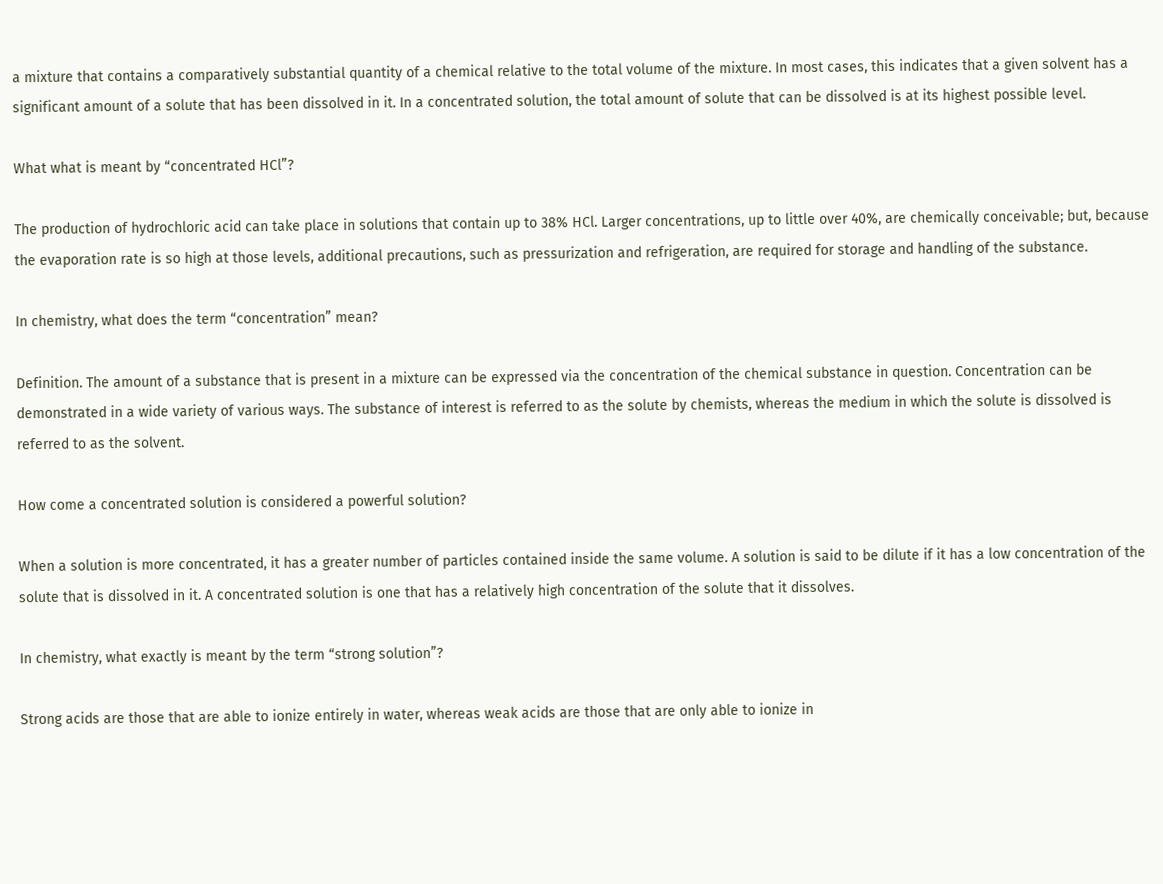a mixture that contains a comparatively substantial quantity of a chemical relative to the total volume of the mixture. In most cases, this indicates that a given solvent has a significant amount of a solute that has been dissolved in it. In a concentrated solution, the total amount of solute that can be dissolved is at its highest possible level.

What what is meant by “concentrated HCl”?

The production of hydrochloric acid can take place in solutions that contain up to 38% HCl. Larger concentrations, up to little over 40%, are chemically conceivable; but, because the evaporation rate is so high at those levels, additional precautions, such as pressurization and refrigeration, are required for storage and handling of the substance.

In chemistry, what does the term “concentration” mean?

Definition. The amount of a substance that is present in a mixture can be expressed via the concentration of the chemical substance in question. Concentration can be demonstrated in a wide variety of various ways. The substance of interest is referred to as the solute by chemists, whereas the medium in which the solute is dissolved is referred to as the solvent.

How come a concentrated solution is considered a powerful solution?

When a solution is more concentrated, it has a greater number of particles contained inside the same volume. A solution is said to be dilute if it has a low concentration of the solute that is dissolved in it. A concentrated solution is one that has a relatively high concentration of the solute that it dissolves.

In chemistry, what exactly is meant by the term “strong solution”?

Strong acids are those that are able to ionize entirely in water, whereas weak acids are those that are only able to ionize in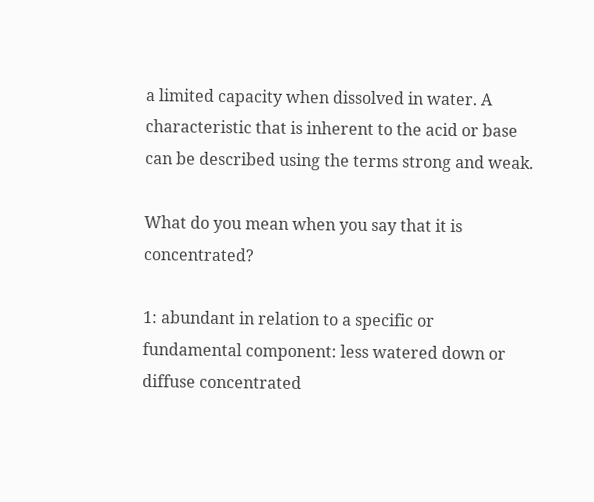a limited capacity when dissolved in water. A characteristic that is inherent to the acid or base can be described using the terms strong and weak.

What do you mean when you say that it is concentrated?

1: abundant in relation to a specific or fundamental component: less watered down or diffuse concentrated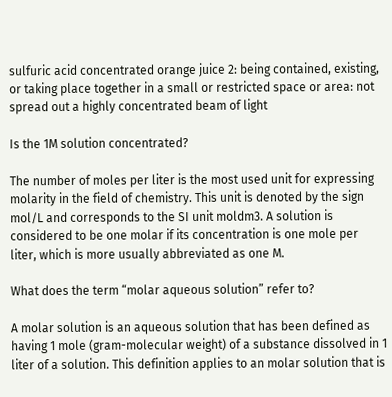sulfuric acid concentrated orange juice 2: being contained, existing, or taking place together in a small or restricted space or area: not spread out a highly concentrated beam of light

Is the 1M solution concentrated?

The number of moles per liter is the most used unit for expressing molarity in the field of chemistry. This unit is denoted by the sign mol/L and corresponds to the SI unit moldm3. A solution is considered to be one molar if its concentration is one mole per liter, which is more usually abbreviated as one M.

What does the term “molar aqueous solution” refer to?

A molar solution is an aqueous solution that has been defined as having 1 mole (gram-molecular weight) of a substance dissolved in 1 liter of a solution. This definition applies to an molar solution that is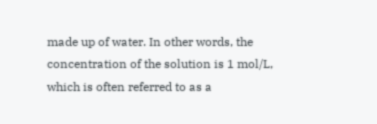made up of water. In other words, the concentration of the solution is 1 mol/L, which is often referred to as a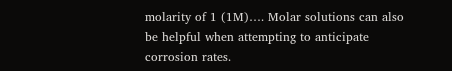molarity of 1 (1M)…. Molar solutions can also be helpful when attempting to anticipate corrosion rates.